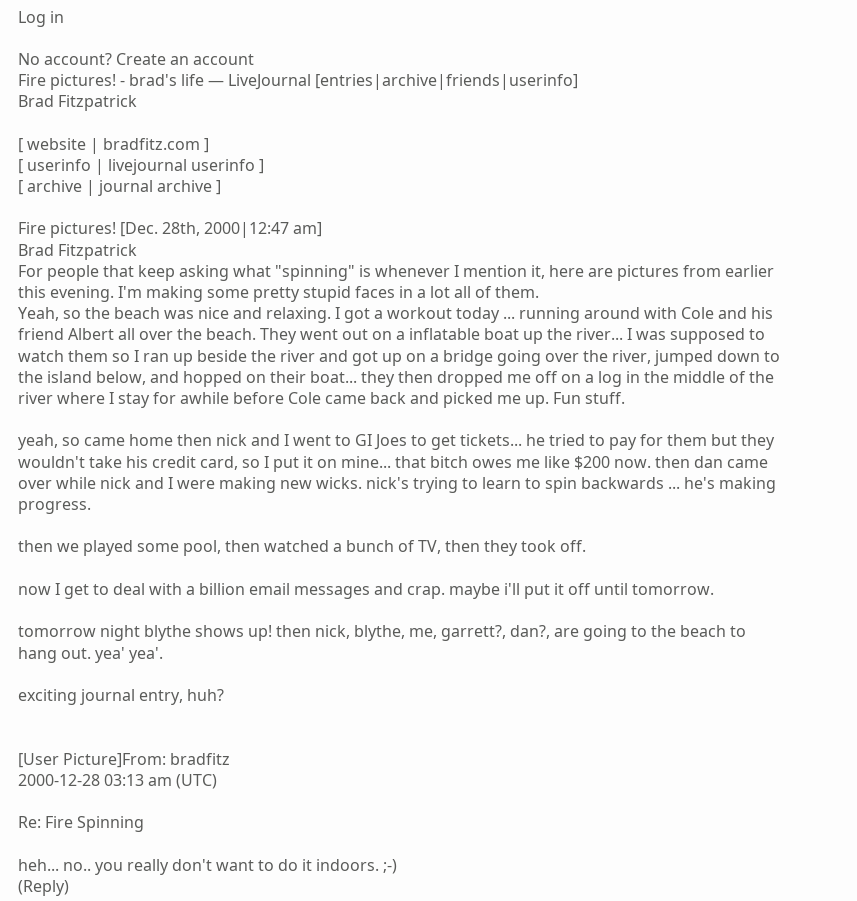Log in

No account? Create an account
Fire pictures! - brad's life — LiveJournal [entries|archive|friends|userinfo]
Brad Fitzpatrick

[ website | bradfitz.com ]
[ userinfo | livejournal userinfo ]
[ archive | journal archive ]

Fire pictures! [Dec. 28th, 2000|12:47 am]
Brad Fitzpatrick
For people that keep asking what "spinning" is whenever I mention it, here are pictures from earlier this evening. I'm making some pretty stupid faces in a lot all of them.
Yeah, so the beach was nice and relaxing. I got a workout today ... running around with Cole and his friend Albert all over the beach. They went out on a inflatable boat up the river... I was supposed to watch them so I ran up beside the river and got up on a bridge going over the river, jumped down to the island below, and hopped on their boat... they then dropped me off on a log in the middle of the river where I stay for awhile before Cole came back and picked me up. Fun stuff.

yeah, so came home then nick and I went to GI Joes to get tickets... he tried to pay for them but they wouldn't take his credit card, so I put it on mine... that bitch owes me like $200 now. then dan came over while nick and I were making new wicks. nick's trying to learn to spin backwards ... he's making progress.

then we played some pool, then watched a bunch of TV, then they took off.

now I get to deal with a billion email messages and crap. maybe i'll put it off until tomorrow.

tomorrow night blythe shows up! then nick, blythe, me, garrett?, dan?, are going to the beach to hang out. yea' yea'.

exciting journal entry, huh?


[User Picture]From: bradfitz
2000-12-28 03:13 am (UTC)

Re: Fire Spinning

heh... no.. you really don't want to do it indoors. ;-)
(Reply)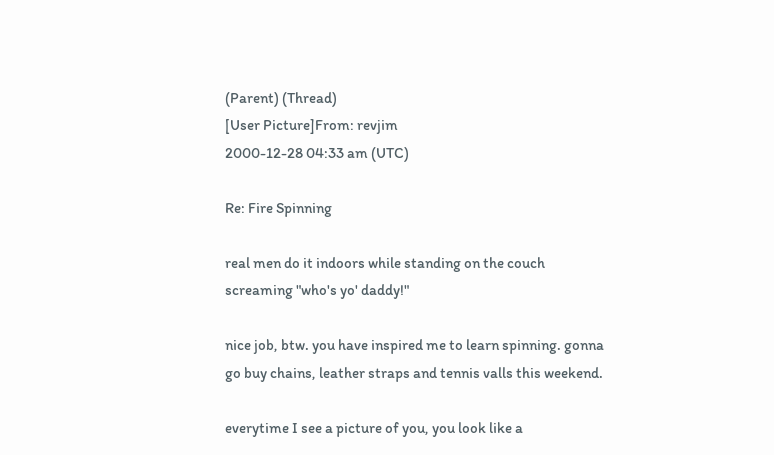(Parent) (Thread)
[User Picture]From: revjim
2000-12-28 04:33 am (UTC)

Re: Fire Spinning

real men do it indoors while standing on the couch screaming "who's yo' daddy!"

nice job, btw. you have inspired me to learn spinning. gonna go buy chains, leather straps and tennis valls this weekend.

everytime I see a picture of you, you look like a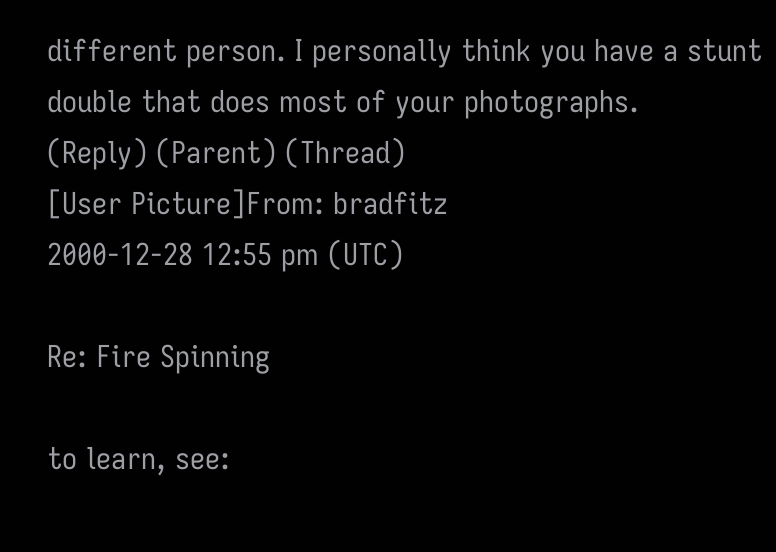different person. I personally think you have a stunt double that does most of your photographs.
(Reply) (Parent) (Thread)
[User Picture]From: bradfitz
2000-12-28 12:55 pm (UTC)

Re: Fire Spinning

to learn, see: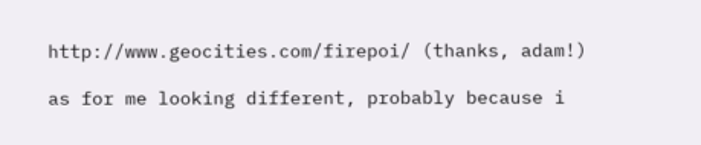http://www.geocities.com/firepoi/ (thanks, adam!)

as for me looking different, probably because i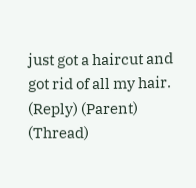just got a haircut and got rid of all my hair.
(Reply) (Parent) (Thread)